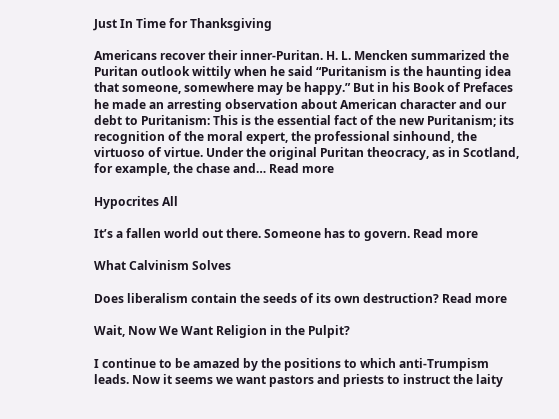Just In Time for Thanksgiving

Americans recover their inner-Puritan. H. L. Mencken summarized the Puritan outlook wittily when he said “Puritanism is the haunting idea that someone, somewhere may be happy.” But in his Book of Prefaces he made an arresting observation about American character and our debt to Puritanism: This is the essential fact of the new Puritanism; its recognition of the moral expert, the professional sinhound, the virtuoso of virtue. Under the original Puritan theocracy, as in Scotland, for example, the chase and… Read more

Hypocrites All

It’s a fallen world out there. Someone has to govern. Read more

What Calvinism Solves

Does liberalism contain the seeds of its own destruction? Read more

Wait, Now We Want Religion in the Pulpit?

I continue to be amazed by the positions to which anti-Trumpism leads. Now it seems we want pastors and priests to instruct the laity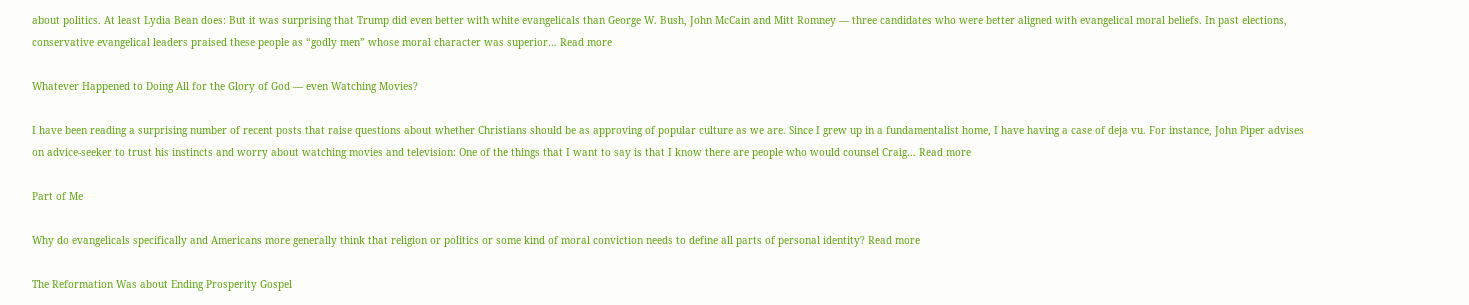about politics. At least Lydia Bean does: But it was surprising that Trump did even better with white evangelicals than George W. Bush, John McCain and Mitt Romney — three candidates who were better aligned with evangelical moral beliefs. In past elections, conservative evangelical leaders praised these people as “godly men” whose moral character was superior… Read more

Whatever Happened to Doing All for the Glory of God — even Watching Movies?

I have been reading a surprising number of recent posts that raise questions about whether Christians should be as approving of popular culture as we are. Since I grew up in a fundamentalist home, I have having a case of deja vu. For instance, John Piper advises on advice-seeker to trust his instincts and worry about watching movies and television: One of the things that I want to say is that I know there are people who would counsel Craig… Read more

Part of Me

Why do evangelicals specifically and Americans more generally think that religion or politics or some kind of moral conviction needs to define all parts of personal identity? Read more

The Reformation Was about Ending Prosperity Gospel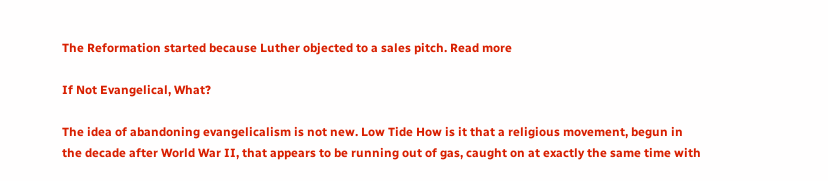The Reformation started because Luther objected to a sales pitch. Read more

If Not Evangelical, What?

The idea of abandoning evangelicalism is not new. Low Tide How is it that a religious movement, begun in the decade after World War II, that appears to be running out of gas, caught on at exactly the same time with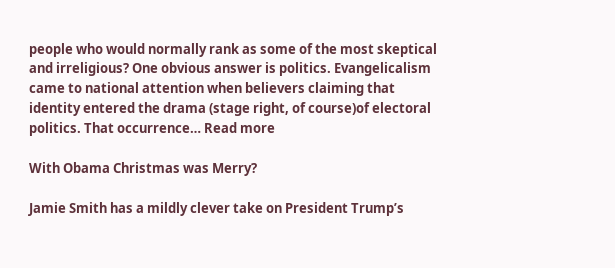people who would normally rank as some of the most skeptical and irreligious? One obvious answer is politics. Evangelicalism came to national attention when believers claiming that identity entered the drama (stage right, of course)of electoral politics. That occurrence… Read more

With Obama Christmas was Merry?

Jamie Smith has a mildly clever take on President Trump’s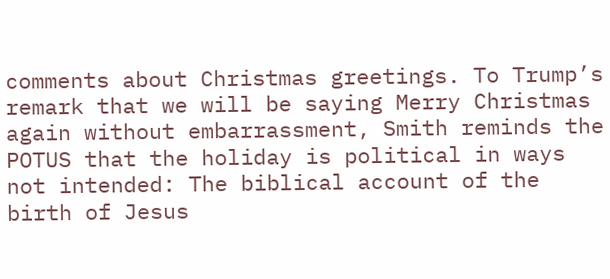comments about Christmas greetings. To Trump’s remark that we will be saying Merry Christmas again without embarrassment, Smith reminds the POTUS that the holiday is political in ways not intended: The biblical account of the birth of Jesus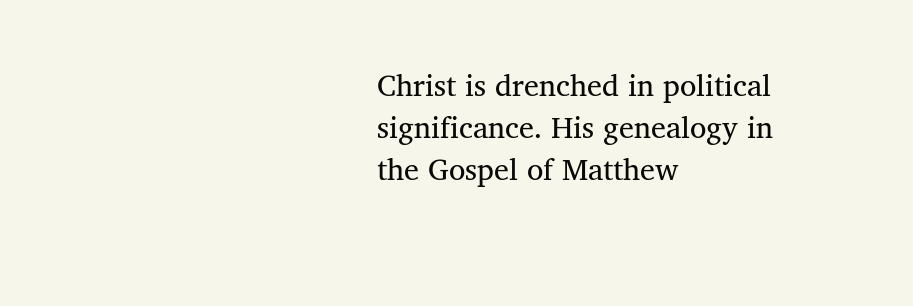Christ is drenched in political significance. His genealogy in the Gospel of Matthew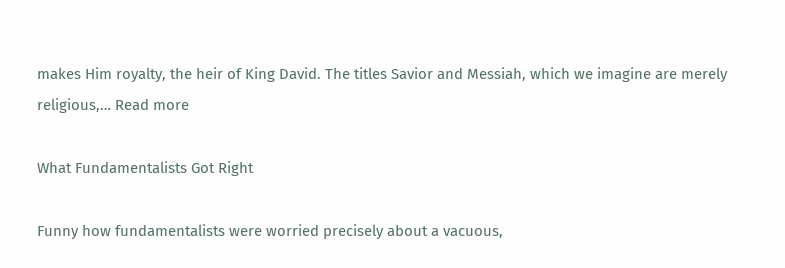makes Him royalty, the heir of King David. The titles Savior and Messiah, which we imagine are merely religious,… Read more

What Fundamentalists Got Right

Funny how fundamentalists were worried precisely about a vacuous,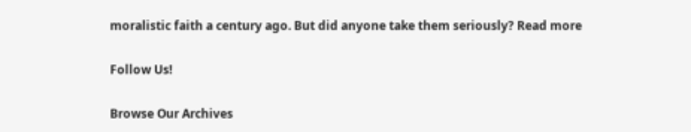moralistic faith a century ago. But did anyone take them seriously? Read more

Follow Us!

Browse Our Archives